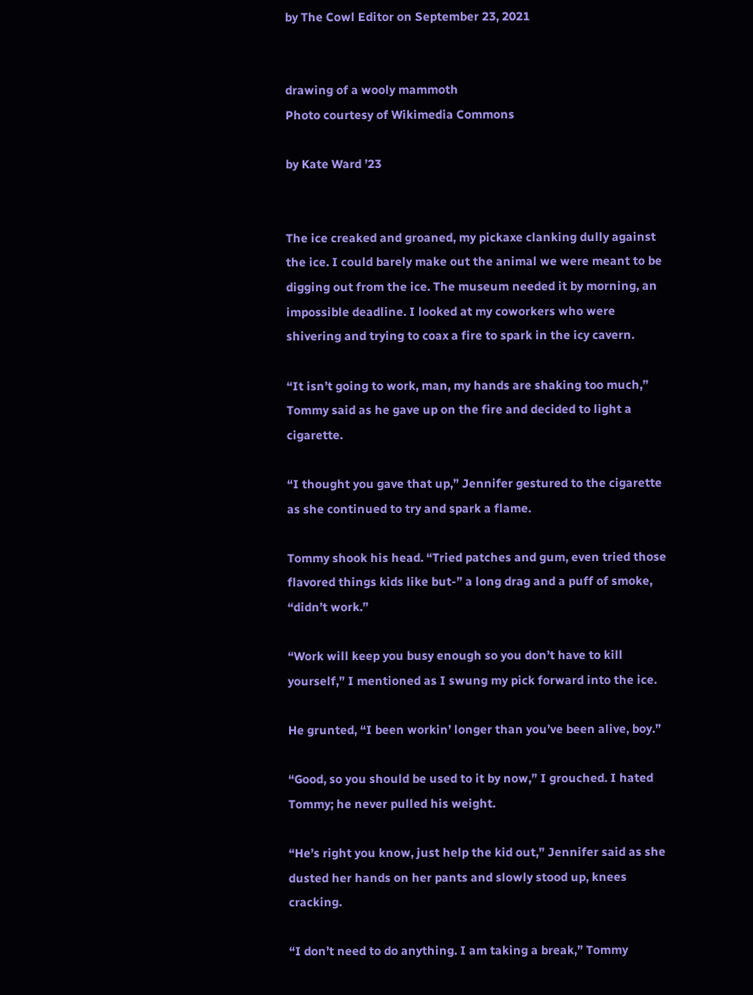by The Cowl Editor on September 23, 2021


drawing of a wooly mammoth
Photo courtesy of Wikimedia Commons

by Kate Ward ’23


The ice creaked and groaned, my pickaxe clanking dully against the ice. I could barely make out the animal we were meant to be digging out from the ice. The museum needed it by morning, an impossible deadline. I looked at my coworkers who were shivering and trying to coax a fire to spark in the icy cavern.

“It isn’t going to work, man, my hands are shaking too much,” Tommy said as he gave up on the fire and decided to light a cigarette.

“I thought you gave that up,” Jennifer gestured to the cigarette as she continued to try and spark a flame.

Tommy shook his head. “Tried patches and gum, even tried those flavored things kids like but-” a long drag and a puff of smoke, “didn’t work.”

“Work will keep you busy enough so you don’t have to kill yourself,” I mentioned as I swung my pick forward into the ice.

He grunted, “I been workin’ longer than you’ve been alive, boy.”

“Good, so you should be used to it by now,” I grouched. I hated Tommy; he never pulled his weight.

“He’s right you know, just help the kid out,” Jennifer said as she dusted her hands on her pants and slowly stood up, knees cracking.

“I don’t need to do anything. I am taking a break,” Tommy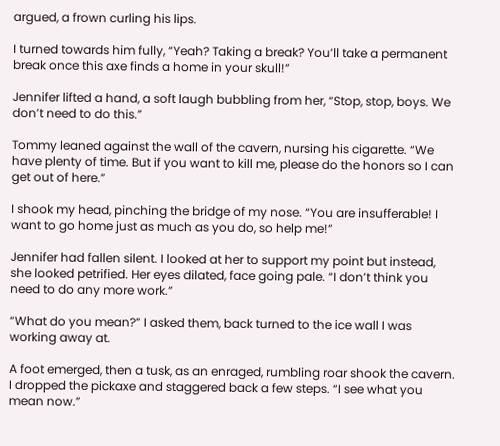argued, a frown curling his lips.

I turned towards him fully, “Yeah? Taking a break? You’ll take a permanent break once this axe finds a home in your skull!”

Jennifer lifted a hand, a soft laugh bubbling from her, “Stop, stop, boys. We don’t need to do this.”

Tommy leaned against the wall of the cavern, nursing his cigarette. “We have plenty of time. But if you want to kill me, please do the honors so I can get out of here.”

I shook my head, pinching the bridge of my nose. “You are insufferable! I want to go home just as much as you do, so help me!”

Jennifer had fallen silent. I looked at her to support my point but instead, she looked petrified. Her eyes dilated, face going pale. “I don’t think you need to do any more work.”

“What do you mean?” I asked them, back turned to the ice wall I was working away at.

A foot emerged, then a tusk, as an enraged, rumbling roar shook the cavern. I dropped the pickaxe and staggered back a few steps. “I see what you mean now.”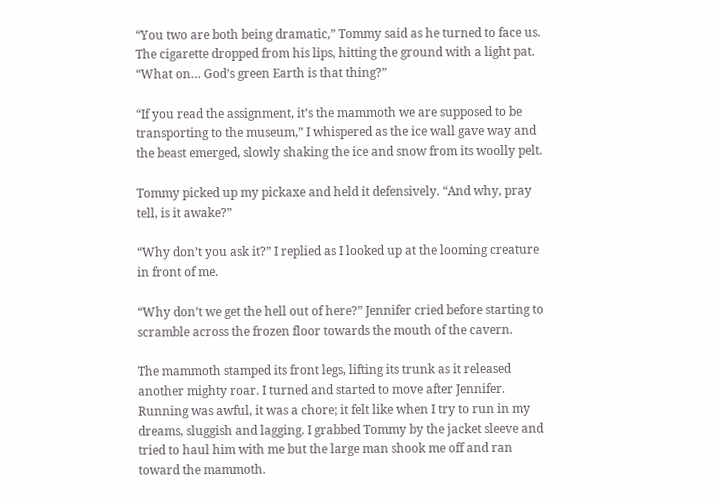“You two are both being dramatic,” Tommy said as he turned to face us. The cigarette dropped from his lips, hitting the ground with a light pat. “What on… God’s green Earth is that thing?”

“If you read the assignment, it’s the mammoth we are supposed to be transporting to the museum,” I whispered as the ice wall gave way and the beast emerged, slowly shaking the ice and snow from its woolly pelt.

Tommy picked up my pickaxe and held it defensively. “And why, pray tell, is it awake?”

“Why don’t you ask it?” I replied as I looked up at the looming creature in front of me.

“Why don’t we get the hell out of here?” Jennifer cried before starting to scramble across the frozen floor towards the mouth of the cavern.

The mammoth stamped its front legs, lifting its trunk as it released another mighty roar. I turned and started to move after Jennifer. Running was awful, it was a chore; it felt like when I try to run in my dreams, sluggish and lagging. I grabbed Tommy by the jacket sleeve and tried to haul him with me but the large man shook me off and ran toward the mammoth.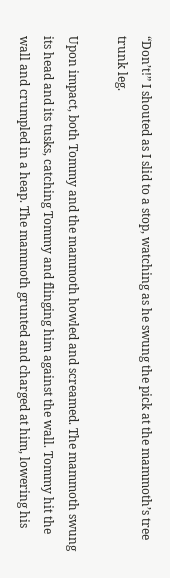“Don’t!” I shouted as I slid to a stop, watching as he swung the pick at the mammoth’s tree trunk leg.

Upon impact, both Tommy and the mammoth howled and screamed. The mammoth swung its head and its tusks, catching Tommy and flinging him against the wall. Tommy hit the wall and crumpled in a heap. The mammoth grunted and charged at him, lowering his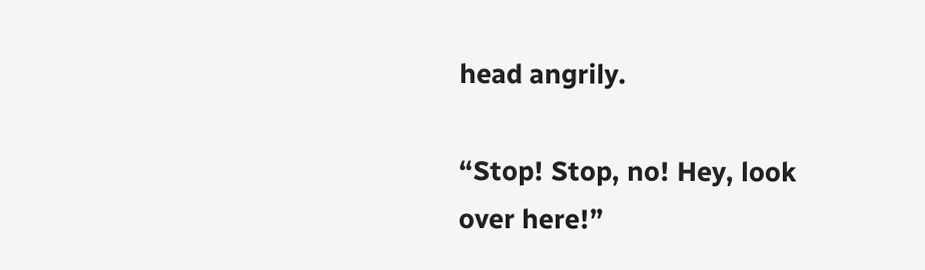head angrily.

“Stop! Stop, no! Hey, look over here!”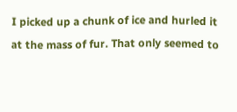I picked up a chunk of ice and hurled it at the mass of fur. That only seemed to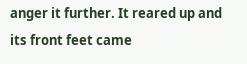anger it further. It reared up and its front feet came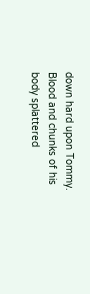down hard upon Tommy. Blood and chunks of his body splattered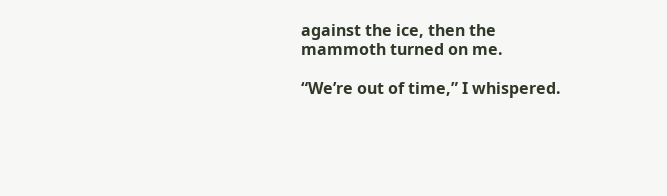against the ice, then the mammoth turned on me.

“We’re out of time,” I whispered.